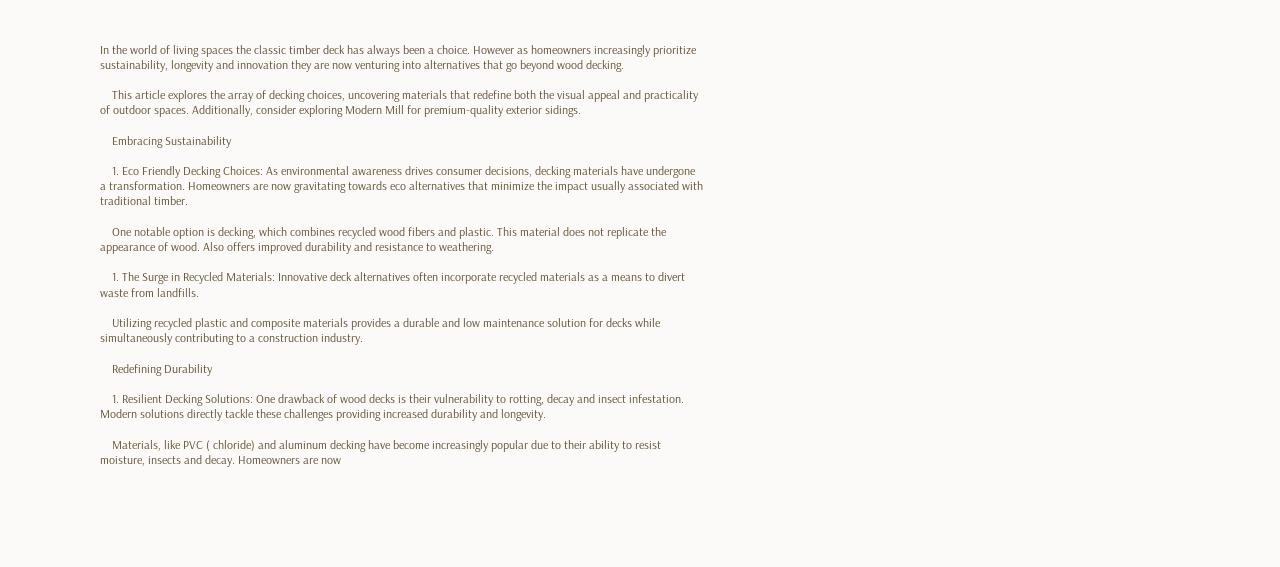In the world of living spaces the classic timber deck has always been a choice. However as homeowners increasingly prioritize sustainability, longevity and innovation they are now venturing into alternatives that go beyond wood decking.

    This article explores the array of decking choices, uncovering materials that redefine both the visual appeal and practicality of outdoor spaces. Additionally, consider exploring Modern Mill for premium-quality exterior sidings.

    Embracing Sustainability

    1. Eco Friendly Decking Choices: As environmental awareness drives consumer decisions, decking materials have undergone a transformation. Homeowners are now gravitating towards eco alternatives that minimize the impact usually associated with traditional timber.

    One notable option is decking, which combines recycled wood fibers and plastic. This material does not replicate the appearance of wood. Also offers improved durability and resistance to weathering.

    1. The Surge in Recycled Materials: Innovative deck alternatives often incorporate recycled materials as a means to divert waste from landfills.

    Utilizing recycled plastic and composite materials provides a durable and low maintenance solution for decks while simultaneously contributing to a construction industry.

    Redefining Durability

    1. Resilient Decking Solutions: One drawback of wood decks is their vulnerability to rotting, decay and insect infestation. Modern solutions directly tackle these challenges providing increased durability and longevity.

    Materials, like PVC ( chloride) and aluminum decking have become increasingly popular due to their ability to resist moisture, insects and decay. Homeowners are now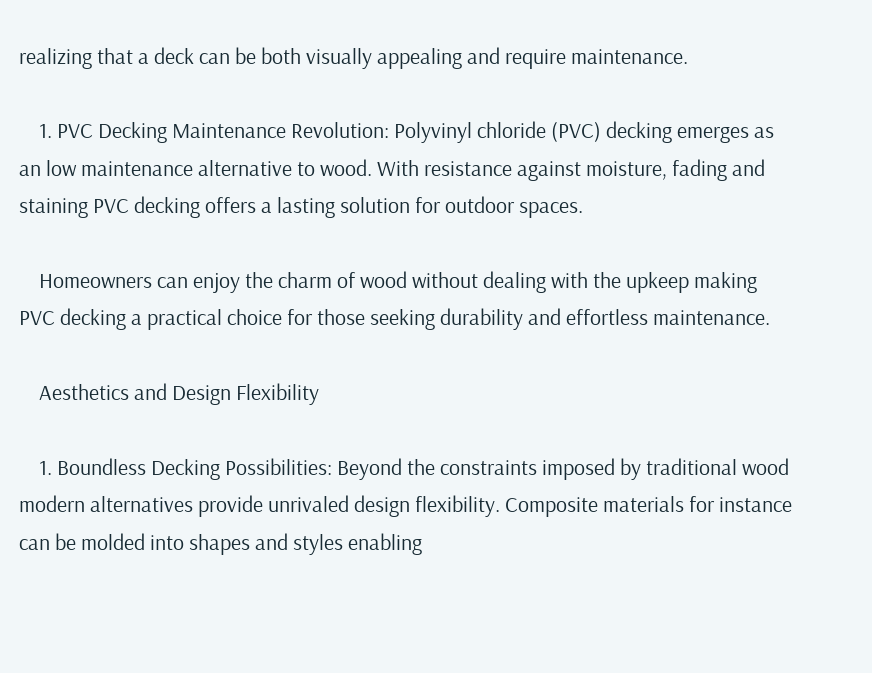realizing that a deck can be both visually appealing and require maintenance.

    1. PVC Decking Maintenance Revolution: Polyvinyl chloride (PVC) decking emerges as an low maintenance alternative to wood. With resistance against moisture, fading and staining PVC decking offers a lasting solution for outdoor spaces.

    Homeowners can enjoy the charm of wood without dealing with the upkeep making PVC decking a practical choice for those seeking durability and effortless maintenance.

    Aesthetics and Design Flexibility

    1. Boundless Decking Possibilities: Beyond the constraints imposed by traditional wood modern alternatives provide unrivaled design flexibility. Composite materials for instance can be molded into shapes and styles enabling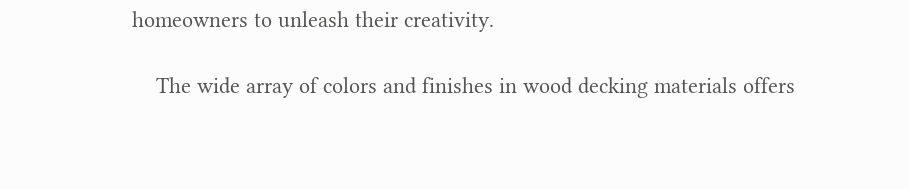homeowners to unleash their creativity.

    The wide array of colors and finishes in wood decking materials offers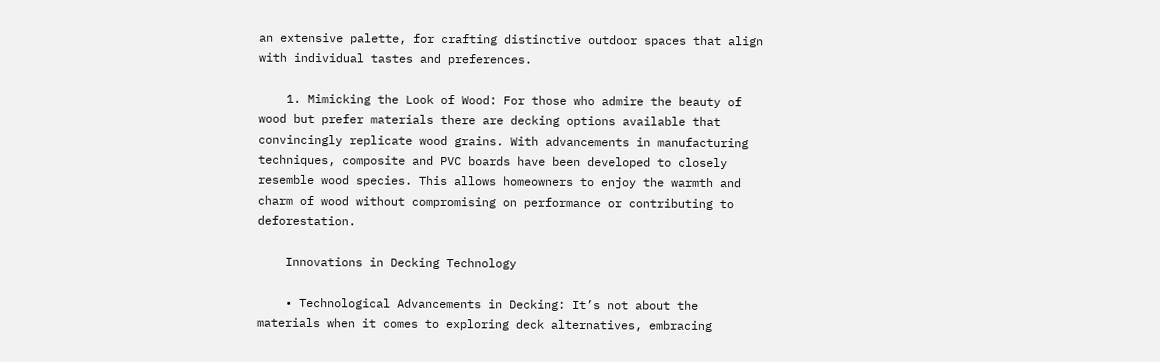an extensive palette, for crafting distinctive outdoor spaces that align with individual tastes and preferences.

    1. Mimicking the Look of Wood: For those who admire the beauty of wood but prefer materials there are decking options available that convincingly replicate wood grains. With advancements in manufacturing techniques, composite and PVC boards have been developed to closely resemble wood species. This allows homeowners to enjoy the warmth and charm of wood without compromising on performance or contributing to deforestation.

    Innovations in Decking Technology

    • Technological Advancements in Decking: It’s not about the materials when it comes to exploring deck alternatives, embracing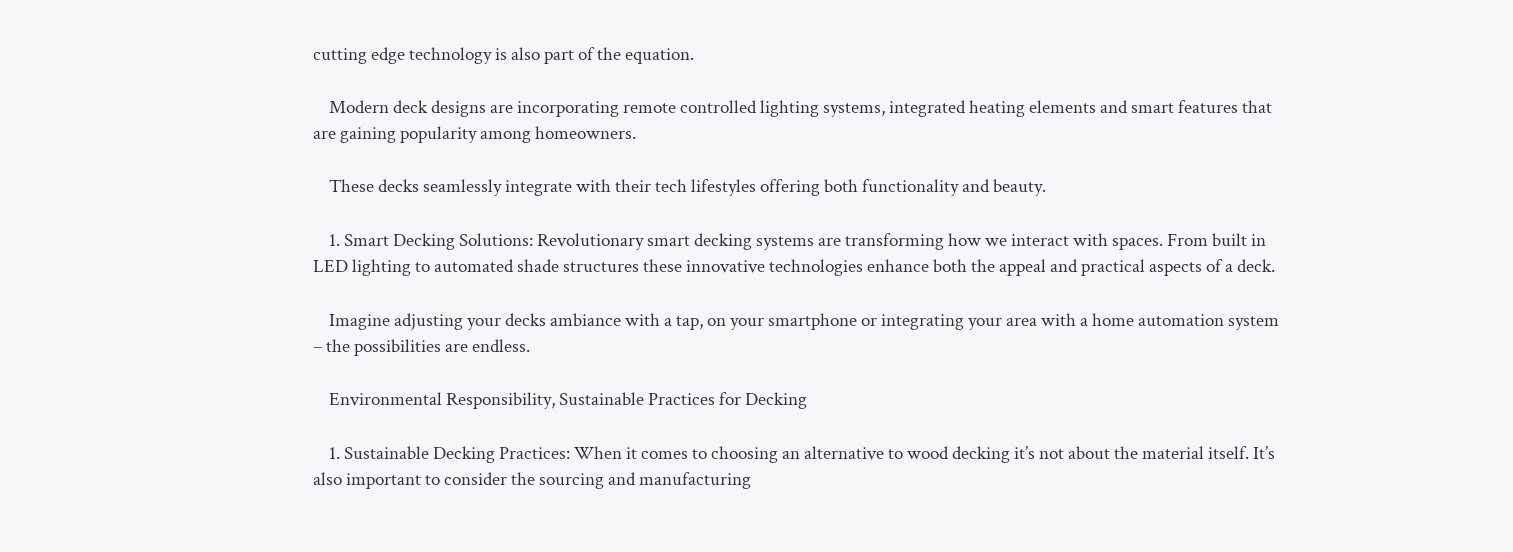cutting edge technology is also part of the equation.

    Modern deck designs are incorporating remote controlled lighting systems, integrated heating elements and smart features that are gaining popularity among homeowners.

    These decks seamlessly integrate with their tech lifestyles offering both functionality and beauty.

    1. Smart Decking Solutions: Revolutionary smart decking systems are transforming how we interact with spaces. From built in LED lighting to automated shade structures these innovative technologies enhance both the appeal and practical aspects of a deck.

    Imagine adjusting your decks ambiance with a tap, on your smartphone or integrating your area with a home automation system – the possibilities are endless.

    Environmental Responsibility, Sustainable Practices for Decking

    1. Sustainable Decking Practices: When it comes to choosing an alternative to wood decking it’s not about the material itself. It’s also important to consider the sourcing and manufacturing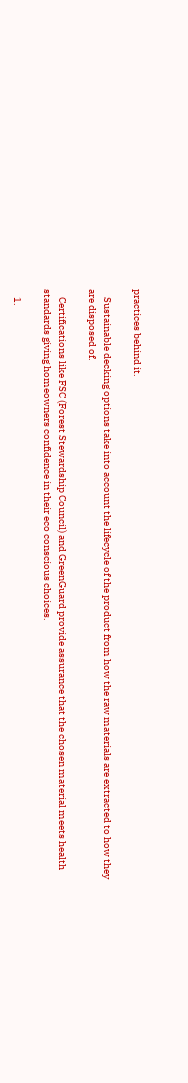practices behind it.

    Sustainable decking options take into account the lifecycle of the product from how the raw materials are extracted to how they are disposed of.

    Certifications like FSC (Forest Stewardship Council) and GreenGuard provide assurance that the chosen material meets health standards giving homeowners confidence in their eco conscious choices.

    1.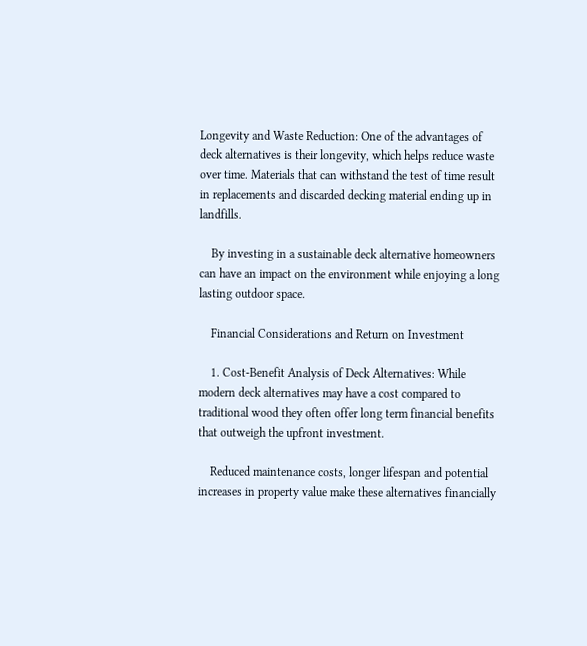Longevity and Waste Reduction: One of the advantages of deck alternatives is their longevity, which helps reduce waste over time. Materials that can withstand the test of time result in replacements and discarded decking material ending up in landfills.

    By investing in a sustainable deck alternative homeowners can have an impact on the environment while enjoying a long lasting outdoor space.

    Financial Considerations and Return on Investment

    1. Cost-Benefit Analysis of Deck Alternatives: While modern deck alternatives may have a cost compared to traditional wood they often offer long term financial benefits that outweigh the upfront investment.

    Reduced maintenance costs, longer lifespan and potential increases in property value make these alternatives financially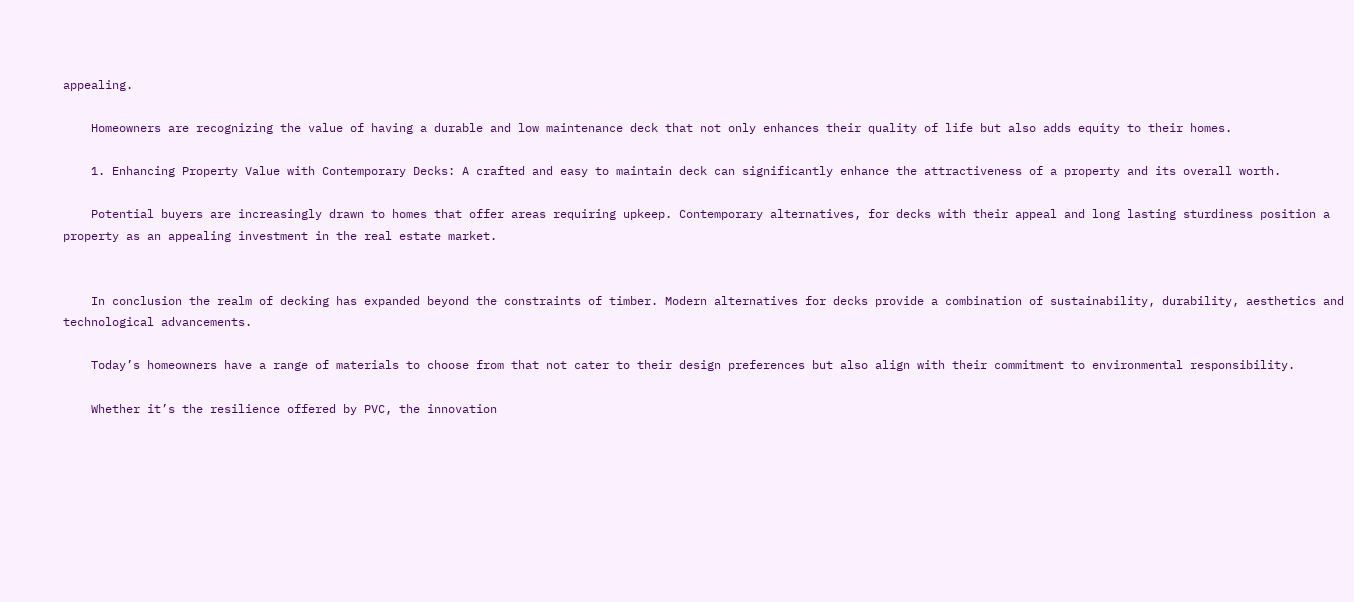appealing.

    Homeowners are recognizing the value of having a durable and low maintenance deck that not only enhances their quality of life but also adds equity to their homes.

    1. Enhancing Property Value with Contemporary Decks: A crafted and easy to maintain deck can significantly enhance the attractiveness of a property and its overall worth.

    Potential buyers are increasingly drawn to homes that offer areas requiring upkeep. Contemporary alternatives, for decks with their appeal and long lasting sturdiness position a property as an appealing investment in the real estate market.


    In conclusion the realm of decking has expanded beyond the constraints of timber. Modern alternatives for decks provide a combination of sustainability, durability, aesthetics and technological advancements.

    Today’s homeowners have a range of materials to choose from that not cater to their design preferences but also align with their commitment to environmental responsibility.

    Whether it’s the resilience offered by PVC, the innovation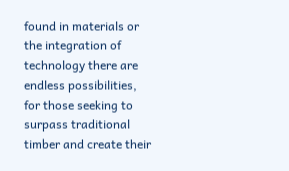found in materials or the integration of technology there are endless possibilities, for those seeking to surpass traditional timber and create their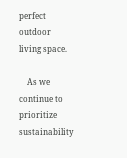perfect outdoor living space.

    As we continue to prioritize sustainability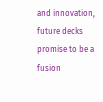and innovation, future decks promise to be a fusion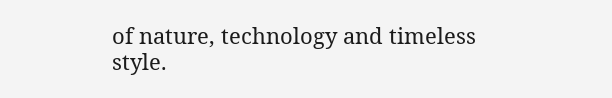of nature, technology and timeless style.